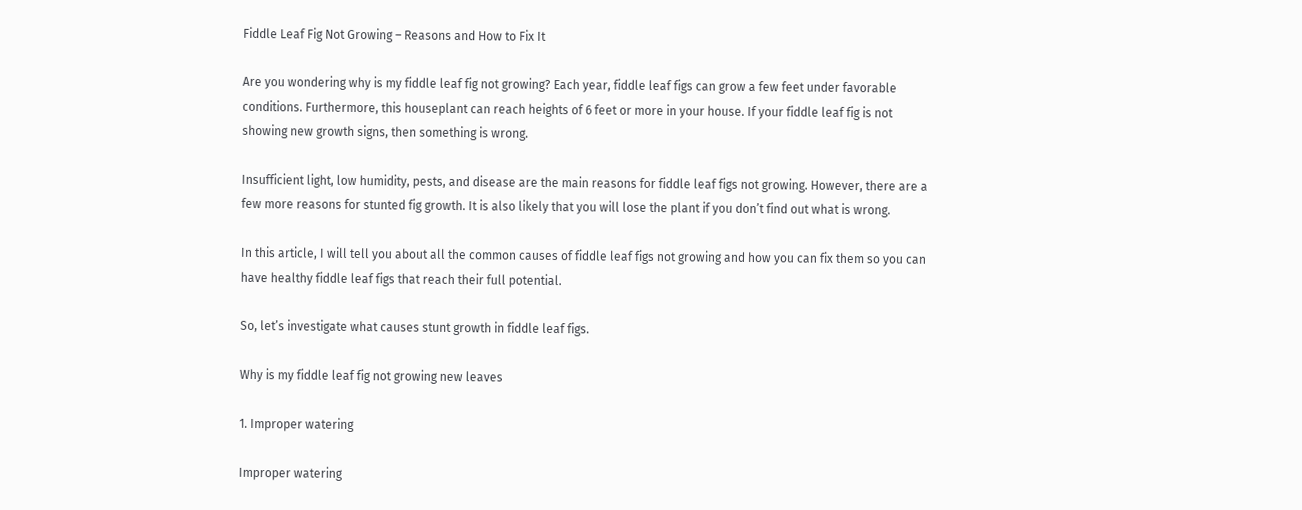Fiddle Leaf Fig Not Growing – Reasons and How to Fix It

Are you wondering why is my fiddle leaf fig not growing? Each year, fiddle leaf figs can grow a few feet under favorable conditions. Furthermore, this houseplant can reach heights of 6 feet or more in your house. If your fiddle leaf fig is not showing new growth signs, then something is wrong.

Insufficient light, low humidity, pests, and disease are the main reasons for fiddle leaf figs not growing. However, there are a few more reasons for stunted fig growth. It is also likely that you will lose the plant if you don’t find out what is wrong.

In this article, I will tell you about all the common causes of fiddle leaf figs not growing and how you can fix them so you can have healthy fiddle leaf figs that reach their full potential.

So, let’s investigate what causes stunt growth in fiddle leaf figs.

Why is my fiddle leaf fig not growing new leaves

1. Improper watering

Improper watering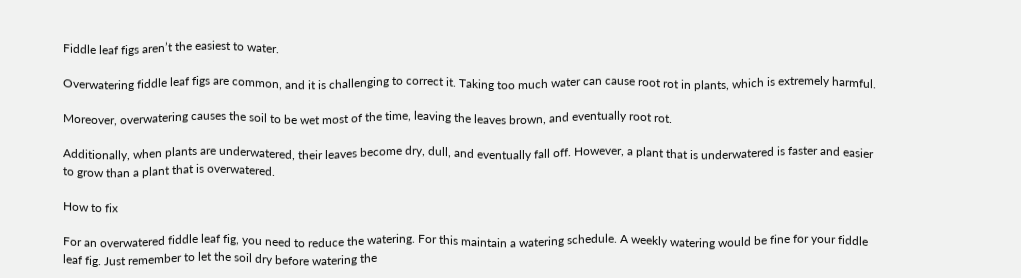Fiddle leaf figs aren’t the easiest to water.

Overwatering fiddle leaf figs are common, and it is challenging to correct it. Taking too much water can cause root rot in plants, which is extremely harmful.

Moreover, overwatering causes the soil to be wet most of the time, leaving the leaves brown, and eventually root rot.

Additionally, when plants are underwatered, their leaves become dry, dull, and eventually fall off. However, a plant that is underwatered is faster and easier to grow than a plant that is overwatered.

How to fix

For an overwatered fiddle leaf fig, you need to reduce the watering. For this maintain a watering schedule. A weekly watering would be fine for your fiddle leaf fig. Just remember to let the soil dry before watering the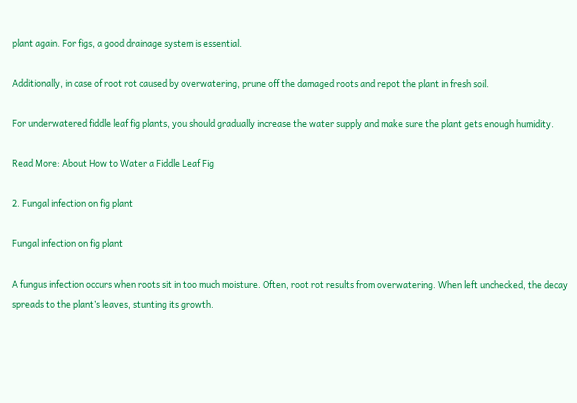plant again. For figs, a good drainage system is essential.

Additionally, in case of root rot caused by overwatering, prune off the damaged roots and repot the plant in fresh soil.

For underwatered fiddle leaf fig plants, you should gradually increase the water supply and make sure the plant gets enough humidity.

Read More: About How to Water a Fiddle Leaf Fig

2. Fungal infection on fig plant

Fungal infection on fig plant

A fungus infection occurs when roots sit in too much moisture. Often, root rot results from overwatering. When left unchecked, the decay spreads to the plant’s leaves, stunting its growth.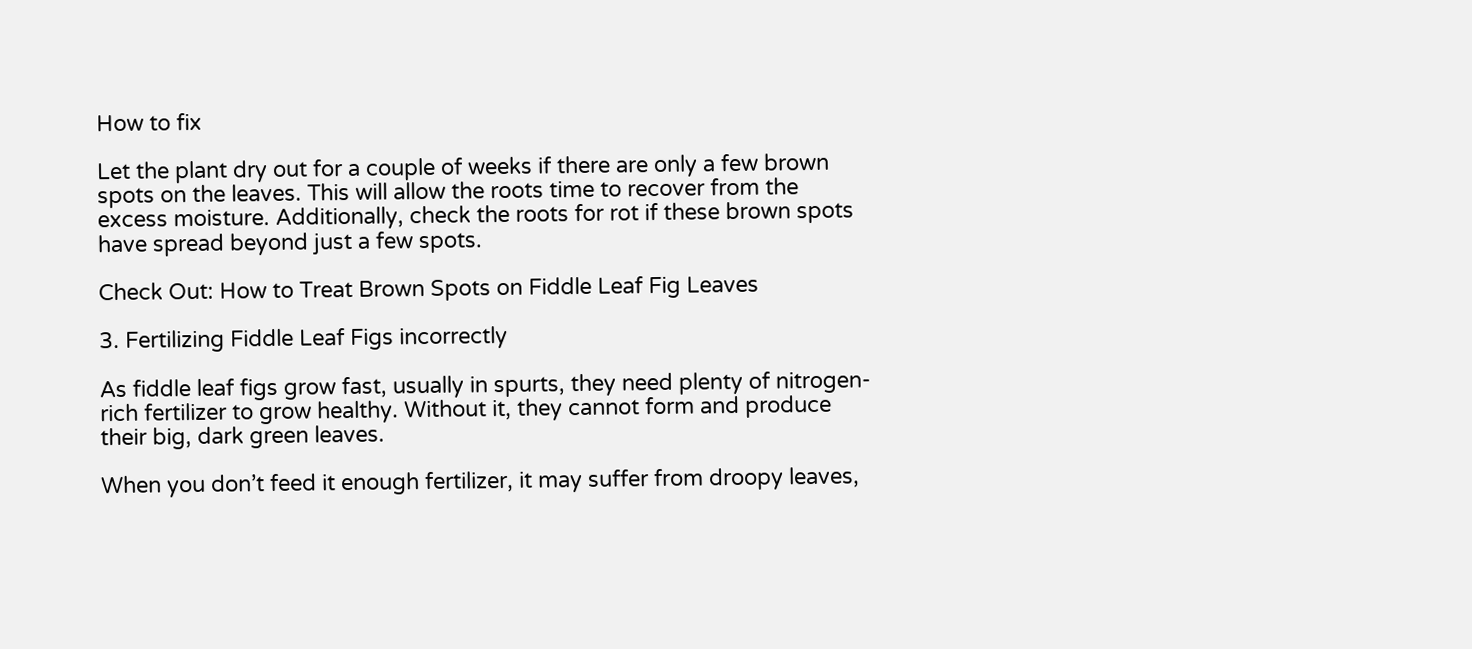How to fix

Let the plant dry out for a couple of weeks if there are only a few brown spots on the leaves. This will allow the roots time to recover from the excess moisture. Additionally, check the roots for rot if these brown spots have spread beyond just a few spots.

Check Out: How to Treat Brown Spots on Fiddle Leaf Fig Leaves

3. Fertilizing Fiddle Leaf Figs incorrectly

As fiddle leaf figs grow fast, usually in spurts, they need plenty of nitrogen-rich fertilizer to grow healthy. Without it, they cannot form and produce their big, dark green leaves.

When you don’t feed it enough fertilizer, it may suffer from droopy leaves,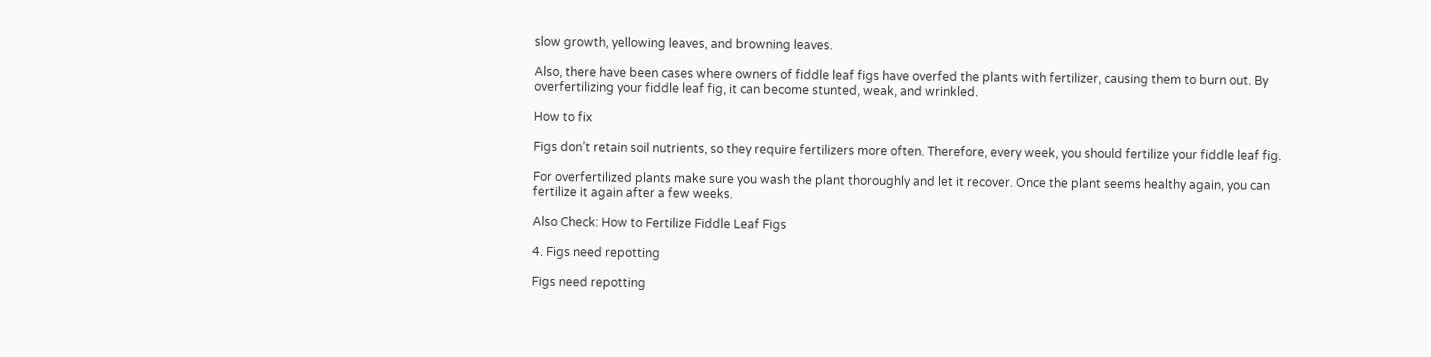slow growth, yellowing leaves, and browning leaves.

Also, there have been cases where owners of fiddle leaf figs have overfed the plants with fertilizer, causing them to burn out. By overfertilizing your fiddle leaf fig, it can become stunted, weak, and wrinkled.

How to fix

Figs don’t retain soil nutrients, so they require fertilizers more often. Therefore, every week, you should fertilize your fiddle leaf fig.

For overfertilized plants make sure you wash the plant thoroughly and let it recover. Once the plant seems healthy again, you can fertilize it again after a few weeks.

Also Check: How to Fertilize Fiddle Leaf Figs

4. Figs need repotting

Figs need repotting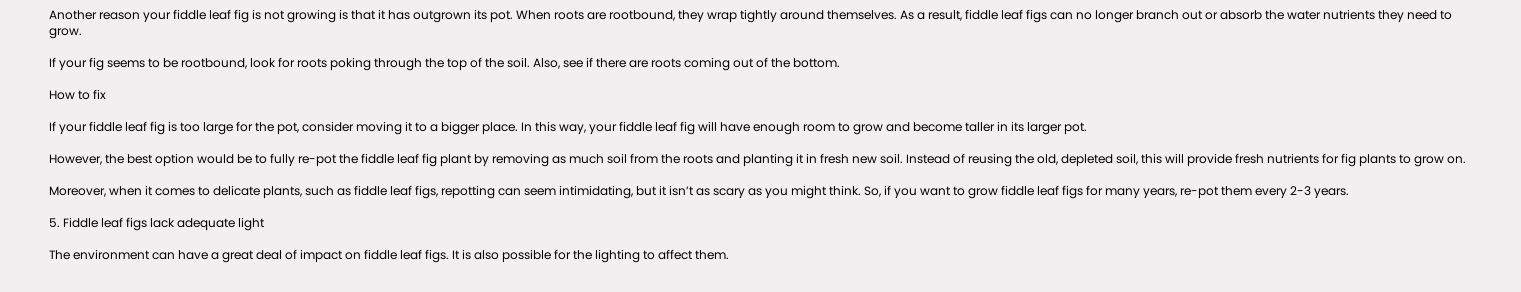Another reason your fiddle leaf fig is not growing is that it has outgrown its pot. When roots are rootbound, they wrap tightly around themselves. As a result, fiddle leaf figs can no longer branch out or absorb the water nutrients they need to grow.

If your fig seems to be rootbound, look for roots poking through the top of the soil. Also, see if there are roots coming out of the bottom.

How to fix

If your fiddle leaf fig is too large for the pot, consider moving it to a bigger place. In this way, your fiddle leaf fig will have enough room to grow and become taller in its larger pot.

However, the best option would be to fully re-pot the fiddle leaf fig plant by removing as much soil from the roots and planting it in fresh new soil. Instead of reusing the old, depleted soil, this will provide fresh nutrients for fig plants to grow on.

Moreover, when it comes to delicate plants, such as fiddle leaf figs, repotting can seem intimidating, but it isn’t as scary as you might think. So, if you want to grow fiddle leaf figs for many years, re-pot them every 2-3 years.

5. Fiddle leaf figs lack adequate light

The environment can have a great deal of impact on fiddle leaf figs. It is also possible for the lighting to affect them.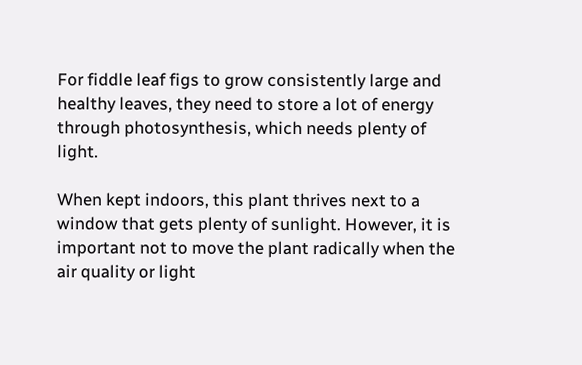For fiddle leaf figs to grow consistently large and healthy leaves, they need to store a lot of energy through photosynthesis, which needs plenty of light.

When kept indoors, this plant thrives next to a window that gets plenty of sunlight. However, it is important not to move the plant radically when the air quality or light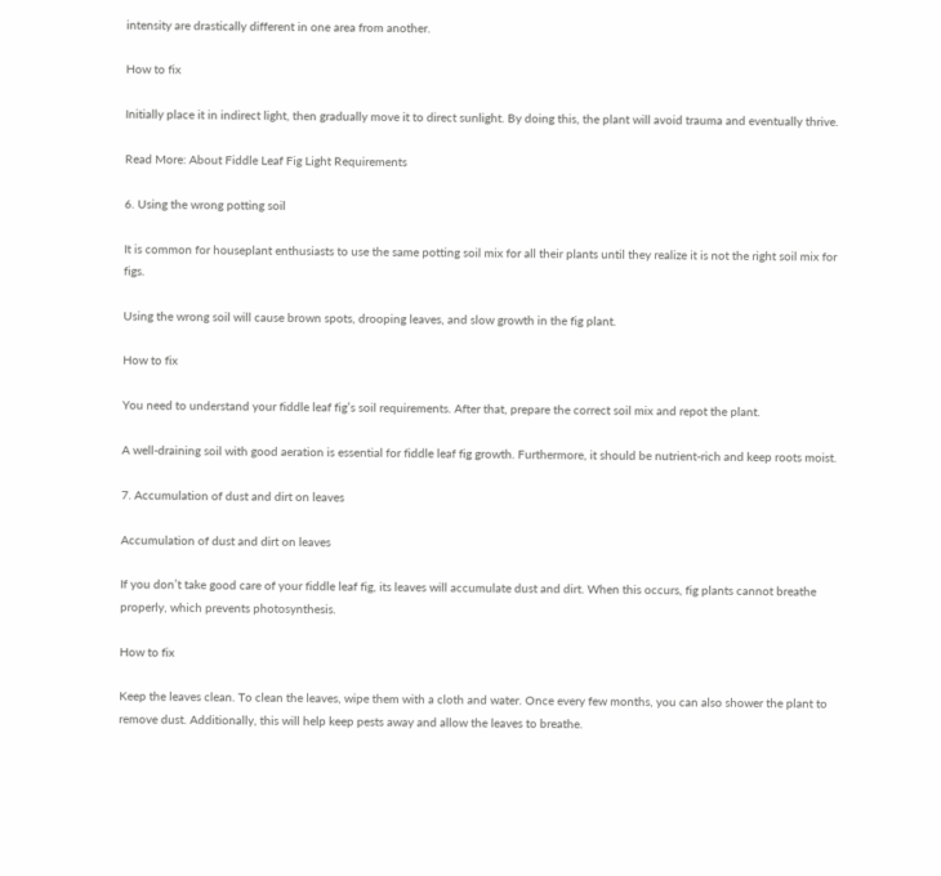intensity are drastically different in one area from another.

How to fix

Initially place it in indirect light, then gradually move it to direct sunlight. By doing this, the plant will avoid trauma and eventually thrive.

Read More: About Fiddle Leaf Fig Light Requirements

6. Using the wrong potting soil

It is common for houseplant enthusiasts to use the same potting soil mix for all their plants until they realize it is not the right soil mix for figs.

Using the wrong soil will cause brown spots, drooping leaves, and slow growth in the fig plant.

How to fix

You need to understand your fiddle leaf fig’s soil requirements. After that, prepare the correct soil mix and repot the plant.

A well-draining soil with good aeration is essential for fiddle leaf fig growth. Furthermore, it should be nutrient-rich and keep roots moist.

7. Accumulation of dust and dirt on leaves

Accumulation of dust and dirt on leaves

If you don’t take good care of your fiddle leaf fig, its leaves will accumulate dust and dirt. When this occurs, fig plants cannot breathe properly, which prevents photosynthesis.

How to fix

Keep the leaves clean. To clean the leaves, wipe them with a cloth and water. Once every few months, you can also shower the plant to remove dust. Additionally, this will help keep pests away and allow the leaves to breathe.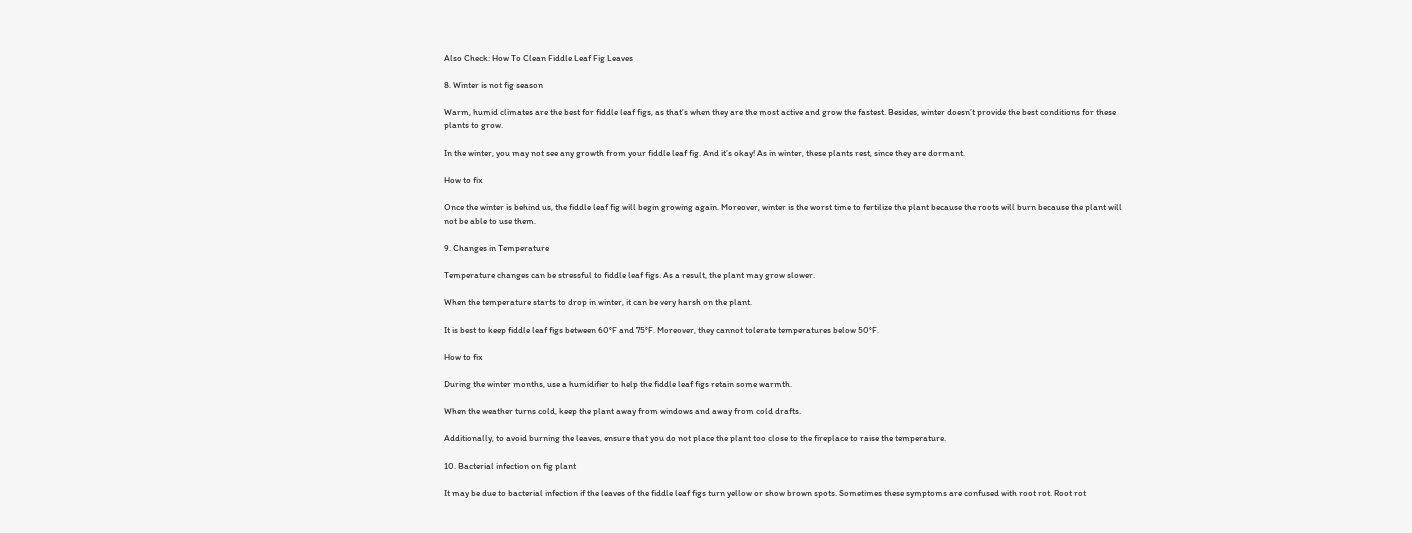Also Check: How To Clean Fiddle Leaf Fig Leaves

8. Winter is not fig season

Warm, humid climates are the best for fiddle leaf figs, as that’s when they are the most active and grow the fastest. Besides, winter doesn’t provide the best conditions for these plants to grow.

In the winter, you may not see any growth from your fiddle leaf fig. And it’s okay! As in winter, these plants rest, since they are dormant.

How to fix

Once the winter is behind us, the fiddle leaf fig will begin growing again. Moreover, winter is the worst time to fertilize the plant because the roots will burn because the plant will not be able to use them.

9. Changes in Temperature

Temperature changes can be stressful to fiddle leaf figs. As a result, the plant may grow slower.

When the temperature starts to drop in winter, it can be very harsh on the plant.

It is best to keep fiddle leaf figs between 60°F and 75°F. Moreover, they cannot tolerate temperatures below 50°F.

How to fix

During the winter months, use a humidifier to help the fiddle leaf figs retain some warmth.

When the weather turns cold, keep the plant away from windows and away from cold drafts.

Additionally, to avoid burning the leaves, ensure that you do not place the plant too close to the fireplace to raise the temperature.

10. Bacterial infection on fig plant

It may be due to bacterial infection if the leaves of the fiddle leaf figs turn yellow or show brown spots. Sometimes these symptoms are confused with root rot. Root rot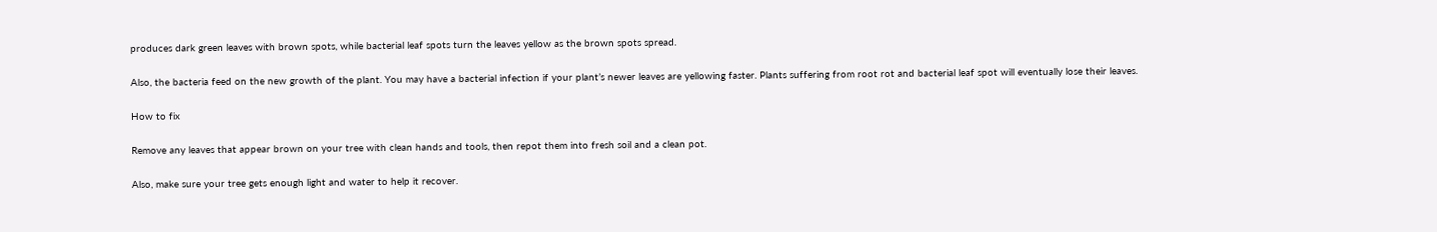produces dark green leaves with brown spots, while bacterial leaf spots turn the leaves yellow as the brown spots spread.

Also, the bacteria feed on the new growth of the plant. You may have a bacterial infection if your plant’s newer leaves are yellowing faster. Plants suffering from root rot and bacterial leaf spot will eventually lose their leaves.

How to fix

Remove any leaves that appear brown on your tree with clean hands and tools, then repot them into fresh soil and a clean pot.

Also, make sure your tree gets enough light and water to help it recover.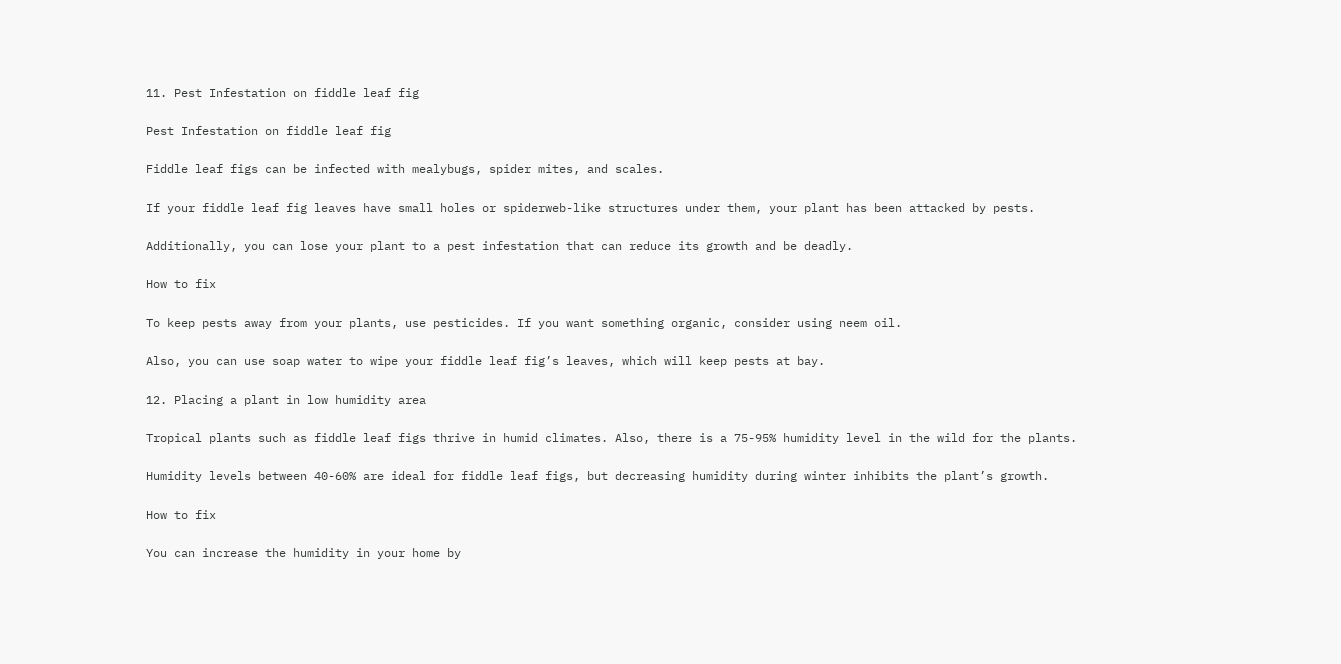11. Pest Infestation on fiddle leaf fig

Pest Infestation on fiddle leaf fig

Fiddle leaf figs can be infected with mealybugs, spider mites, and scales.

If your fiddle leaf fig leaves have small holes or spiderweb-like structures under them, your plant has been attacked by pests.

Additionally, you can lose your plant to a pest infestation that can reduce its growth and be deadly.

How to fix

To keep pests away from your plants, use pesticides. If you want something organic, consider using neem oil.

Also, you can use soap water to wipe your fiddle leaf fig’s leaves, which will keep pests at bay.

12. Placing a plant in low humidity area

Tropical plants such as fiddle leaf figs thrive in humid climates. Also, there is a 75-95% humidity level in the wild for the plants.

Humidity levels between 40-60% are ideal for fiddle leaf figs, but decreasing humidity during winter inhibits the plant’s growth.

How to fix

You can increase the humidity in your home by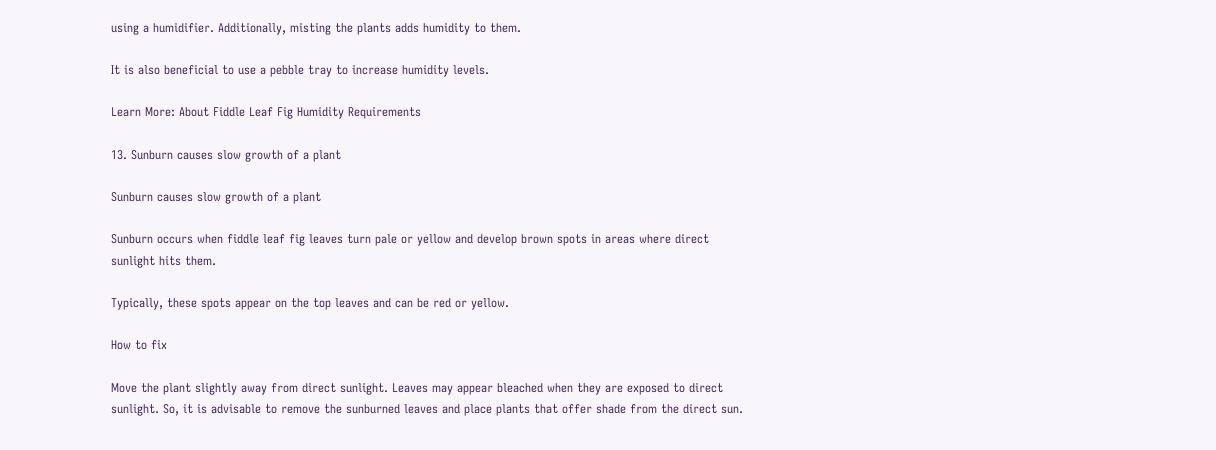using a humidifier. Additionally, misting the plants adds humidity to them.

It is also beneficial to use a pebble tray to increase humidity levels.

Learn More: About Fiddle Leaf Fig Humidity Requirements

13. Sunburn causes slow growth of a plant

Sunburn causes slow growth of a plant

Sunburn occurs when fiddle leaf fig leaves turn pale or yellow and develop brown spots in areas where direct sunlight hits them.

Typically, these spots appear on the top leaves and can be red or yellow.

How to fix

Move the plant slightly away from direct sunlight. Leaves may appear bleached when they are exposed to direct sunlight. So, it is advisable to remove the sunburned leaves and place plants that offer shade from the direct sun.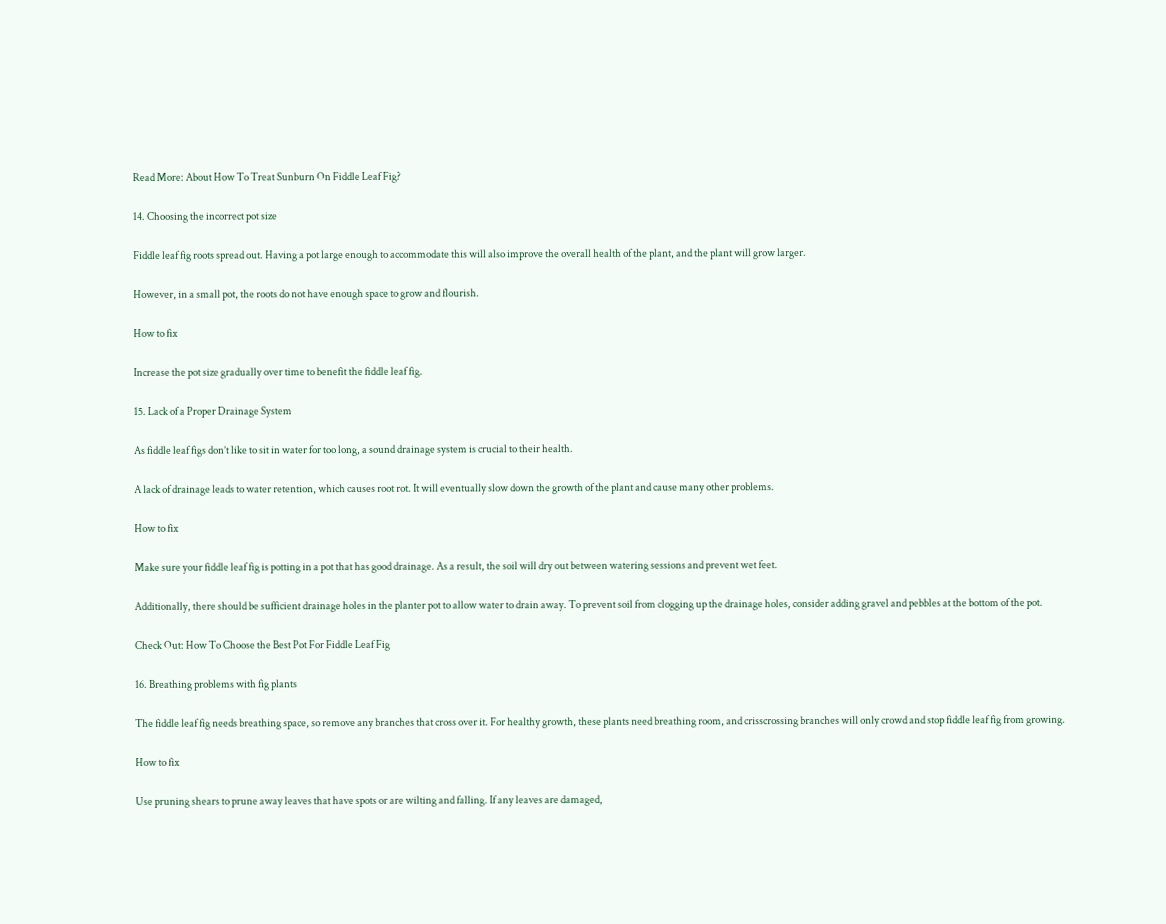Read More: About How To Treat Sunburn On Fiddle Leaf Fig?

14. Choosing the incorrect pot size

Fiddle leaf fig roots spread out. Having a pot large enough to accommodate this will also improve the overall health of the plant, and the plant will grow larger.

However, in a small pot, the roots do not have enough space to grow and flourish.

How to fix

Increase the pot size gradually over time to benefit the fiddle leaf fig.

15. Lack of a Proper Drainage System

As fiddle leaf figs don’t like to sit in water for too long, a sound drainage system is crucial to their health.

A lack of drainage leads to water retention, which causes root rot. It will eventually slow down the growth of the plant and cause many other problems.

How to fix

Make sure your fiddle leaf fig is potting in a pot that has good drainage. As a result, the soil will dry out between watering sessions and prevent wet feet.

Additionally, there should be sufficient drainage holes in the planter pot to allow water to drain away. To prevent soil from clogging up the drainage holes, consider adding gravel and pebbles at the bottom of the pot.

Check Out: How To Choose the Best Pot For Fiddle Leaf Fig

16. Breathing problems with fig plants

The fiddle leaf fig needs breathing space, so remove any branches that cross over it. For healthy growth, these plants need breathing room, and crisscrossing branches will only crowd and stop fiddle leaf fig from growing.

How to fix

Use pruning shears to prune away leaves that have spots or are wilting and falling. If any leaves are damaged,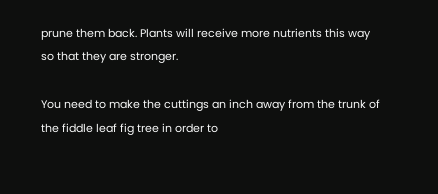prune them back. Plants will receive more nutrients this way so that they are stronger.

You need to make the cuttings an inch away from the trunk of the fiddle leaf fig tree in order to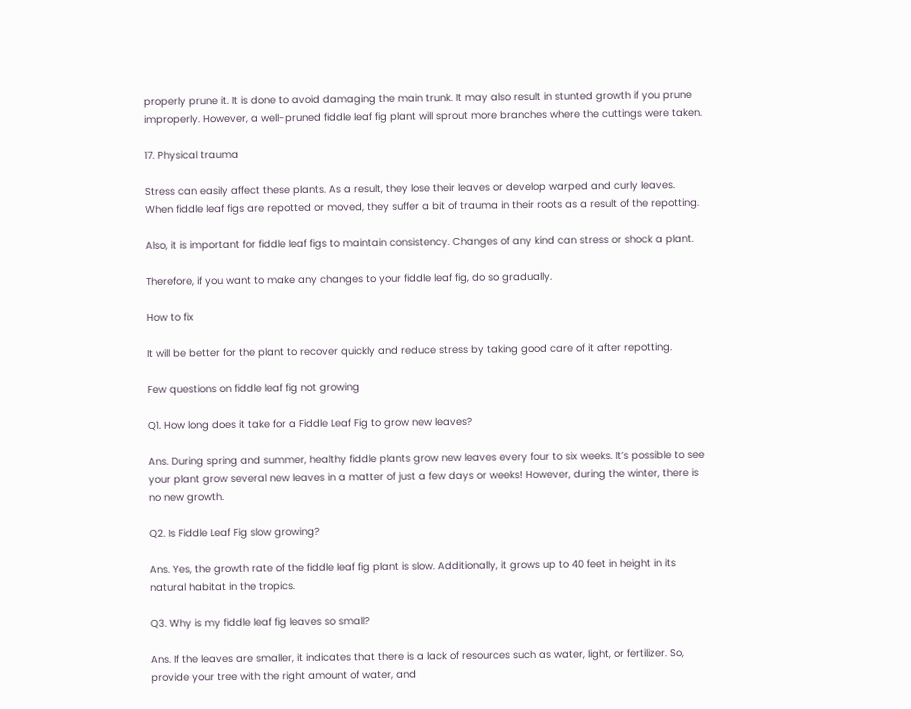properly prune it. It is done to avoid damaging the main trunk. It may also result in stunted growth if you prune improperly. However, a well-pruned fiddle leaf fig plant will sprout more branches where the cuttings were taken.

17. Physical trauma

Stress can easily affect these plants. As a result, they lose their leaves or develop warped and curly leaves. When fiddle leaf figs are repotted or moved, they suffer a bit of trauma in their roots as a result of the repotting.

Also, it is important for fiddle leaf figs to maintain consistency. Changes of any kind can stress or shock a plant.

Therefore, if you want to make any changes to your fiddle leaf fig, do so gradually.

How to fix

It will be better for the plant to recover quickly and reduce stress by taking good care of it after repotting.

Few questions on fiddle leaf fig not growing

Q1. How long does it take for a Fiddle Leaf Fig to grow new leaves?

Ans. During spring and summer, healthy fiddle plants grow new leaves every four to six weeks. It’s possible to see your plant grow several new leaves in a matter of just a few days or weeks! However, during the winter, there is no new growth.

Q2. Is Fiddle Leaf Fig slow growing?

Ans. Yes, the growth rate of the fiddle leaf fig plant is slow. Additionally, it grows up to 40 feet in height in its natural habitat in the tropics.

Q3. Why is my fiddle leaf fig leaves so small?

Ans. If the leaves are smaller, it indicates that there is a lack of resources such as water, light, or fertilizer. So, provide your tree with the right amount of water, and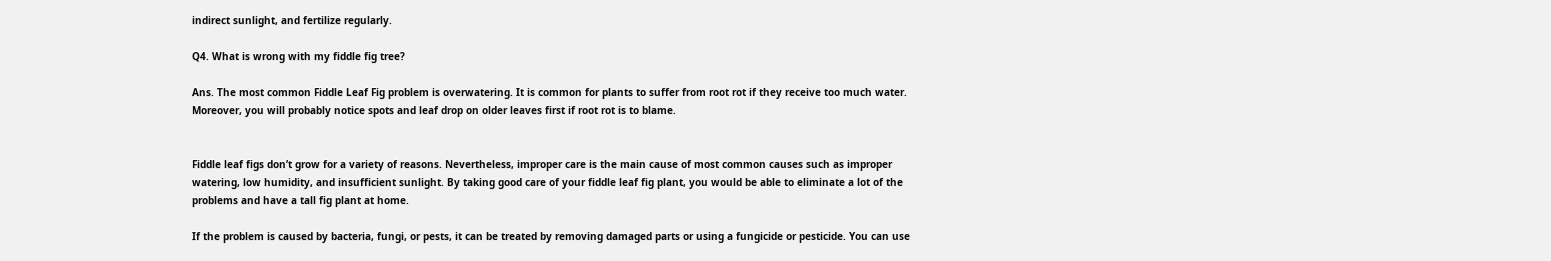indirect sunlight, and fertilize regularly.

Q4. What is wrong with my fiddle fig tree?

Ans. The most common Fiddle Leaf Fig problem is overwatering. It is common for plants to suffer from root rot if they receive too much water. Moreover, you will probably notice spots and leaf drop on older leaves first if root rot is to blame.


Fiddle leaf figs don’t grow for a variety of reasons. Nevertheless, improper care is the main cause of most common causes such as improper watering, low humidity, and insufficient sunlight. By taking good care of your fiddle leaf fig plant, you would be able to eliminate a lot of the problems and have a tall fig plant at home.

If the problem is caused by bacteria, fungi, or pests, it can be treated by removing damaged parts or using a fungicide or pesticide. You can use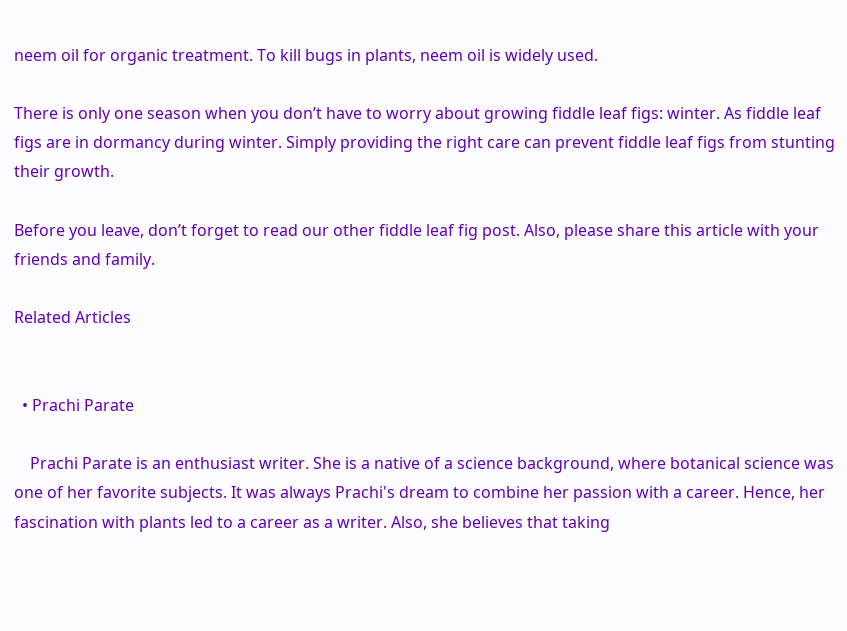neem oil for organic treatment. To kill bugs in plants, neem oil is widely used.

There is only one season when you don’t have to worry about growing fiddle leaf figs: winter. As fiddle leaf figs are in dormancy during winter. Simply providing the right care can prevent fiddle leaf figs from stunting their growth.

Before you leave, don’t forget to read our other fiddle leaf fig post. Also, please share this article with your friends and family.

Related Articles


  • Prachi Parate

    Prachi Parate is an enthusiast writer. She is a native of a science background, where botanical science was one of her favorite subjects. It was always Prachi's dream to combine her passion with a career. Hence, her fascination with plants led to a career as a writer. Also, she believes that taking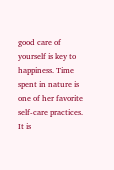good care of yourself is key to happiness. Time spent in nature is one of her favorite self-care practices. It is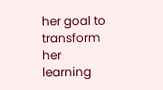her goal to transform her learning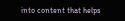into content that helps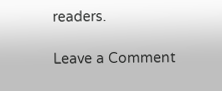readers.

Leave a Comment